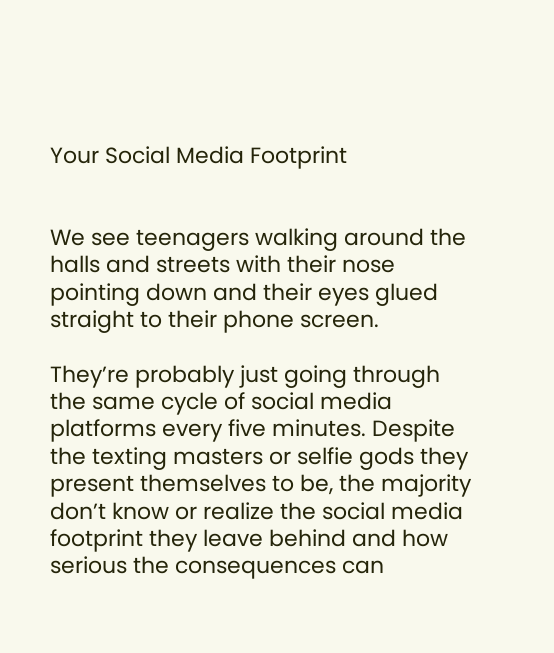Your Social Media Footprint


We see teenagers walking around the halls and streets with their nose pointing down and their eyes glued straight to their phone screen.

They’re probably just going through the same cycle of social media platforms every five minutes. Despite the texting masters or selfie gods they present themselves to be, the majority don’t know or realize the social media footprint they leave behind and how serious the consequences can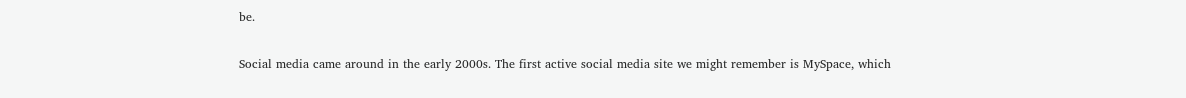be.

Social media came around in the early 2000s. The first active social media site we might remember is MySpace, which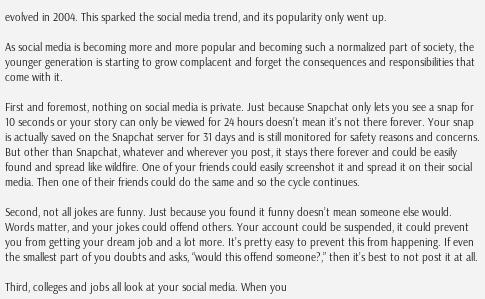evolved in 2004. This sparked the social media trend, and its popularity only went up.

As social media is becoming more and more popular and becoming such a normalized part of society, the younger generation is starting to grow complacent and forget the consequences and responsibilities that come with it.

First and foremost, nothing on social media is private. Just because Snapchat only lets you see a snap for 10 seconds or your story can only be viewed for 24 hours doesn’t mean it’s not there forever. Your snap is actually saved on the Snapchat server for 31 days and is still monitored for safety reasons and concerns. But other than Snapchat, whatever and wherever you post, it stays there forever and could be easily found and spread like wildfire. One of your friends could easily screenshot it and spread it on their social media. Then one of their friends could do the same and so the cycle continues.

Second, not all jokes are funny. Just because you found it funny doesn’t mean someone else would. Words matter, and your jokes could offend others. Your account could be suspended, it could prevent you from getting your dream job and a lot more. It’s pretty easy to prevent this from happening. If even the smallest part of you doubts and asks, “would this offend someone?,” then it’s best to not post it at all.

Third, colleges and jobs all look at your social media. When you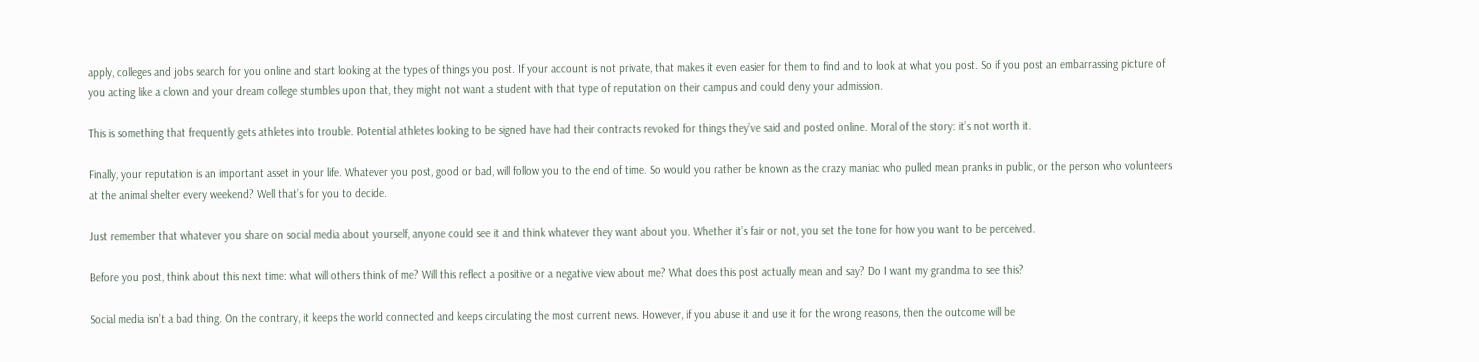apply, colleges and jobs search for you online and start looking at the types of things you post. If your account is not private, that makes it even easier for them to find and to look at what you post. So if you post an embarrassing picture of you acting like a clown and your dream college stumbles upon that, they might not want a student with that type of reputation on their campus and could deny your admission.

This is something that frequently gets athletes into trouble. Potential athletes looking to be signed have had their contracts revoked for things they’ve said and posted online. Moral of the story: it’s not worth it.

Finally, your reputation is an important asset in your life. Whatever you post, good or bad, will follow you to the end of time. So would you rather be known as the crazy maniac who pulled mean pranks in public, or the person who volunteers at the animal shelter every weekend? Well that’s for you to decide.

Just remember that whatever you share on social media about yourself, anyone could see it and think whatever they want about you. Whether it’s fair or not, you set the tone for how you want to be perceived.

Before you post, think about this next time: what will others think of me? Will this reflect a positive or a negative view about me? What does this post actually mean and say? Do I want my grandma to see this?

Social media isn’t a bad thing. On the contrary, it keeps the world connected and keeps circulating the most current news. However, if you abuse it and use it for the wrong reasons, then the outcome will be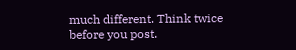much different. Think twice before you post.